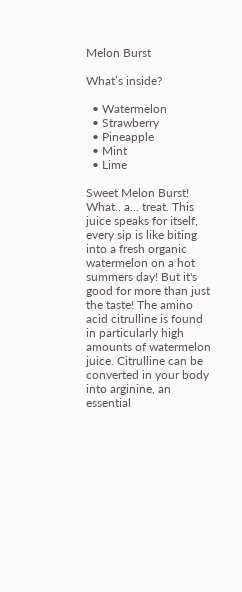Melon Burst

What’s inside?

  • Watermelon
  • Strawberry
  • Pineapple
  • Mint
  • Lime

Sweet Melon Burst! What.. a... treat. This juice speaks for itself, every sip is like biting into a fresh organic watermelon on a hot summers day! But it's good for more than just the taste! The amino acid citrulline is found in particularly high amounts of watermelon juice. Citrulline can be converted in your body into arginine, an essential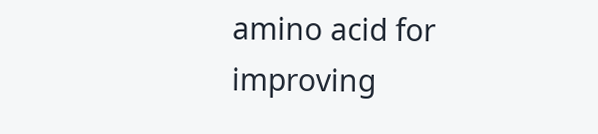amino acid for improving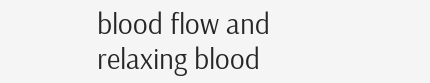blood flow and relaxing blood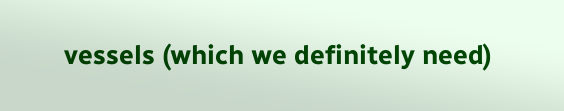vessels (which we definitely need)